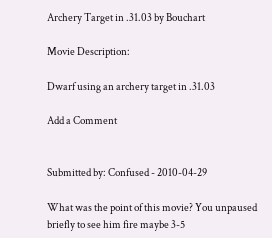Archery Target in .31.03 by Bouchart

Movie Description:

Dwarf using an archery target in .31.03

Add a Comment


Submitted by: Confused - 2010-04-29

What was the point of this movie? You unpaused briefly to see him fire maybe 3-5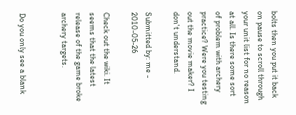bolts then you put it back on pause to scroll through your unit list for no reason at all. Is there some sort of problem with archery practice? Were you testing out the movie maker? I don't understand.

Submitted by: me - 2010-05-26

Check out the wiki. It seems that the latest release of the game broke archery targets.


Do you only see a blank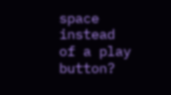space instead of a play button?